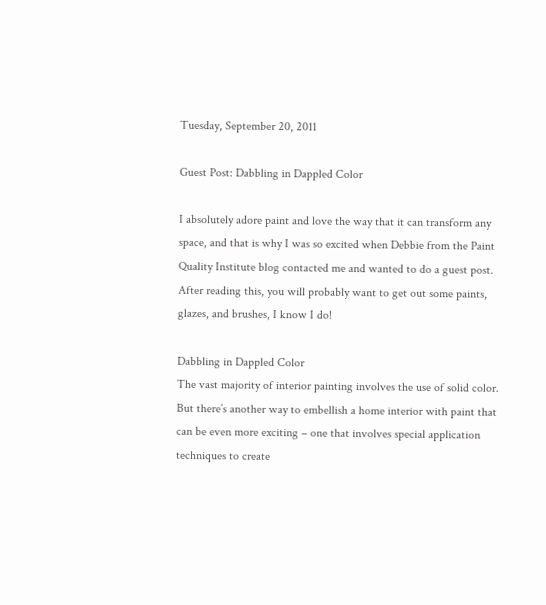Tuesday, September 20, 2011

Guest Post: Dabbling in Dappled Color

I absolutely adore paint and love the way that it can transform any space, and that is why I was so excited when Debbie from the Paint Quality Institute blog contacted me and wanted to do a guest post. After reading this, you will probably want to get out some paints, glazes, and brushes, I know I do!

Dabbling in Dappled Color
The vast majority of interior painting involves the use of solid color. But there’s another way to embellish a home interior with paint that can be even more exciting – one that involves special application techniques to create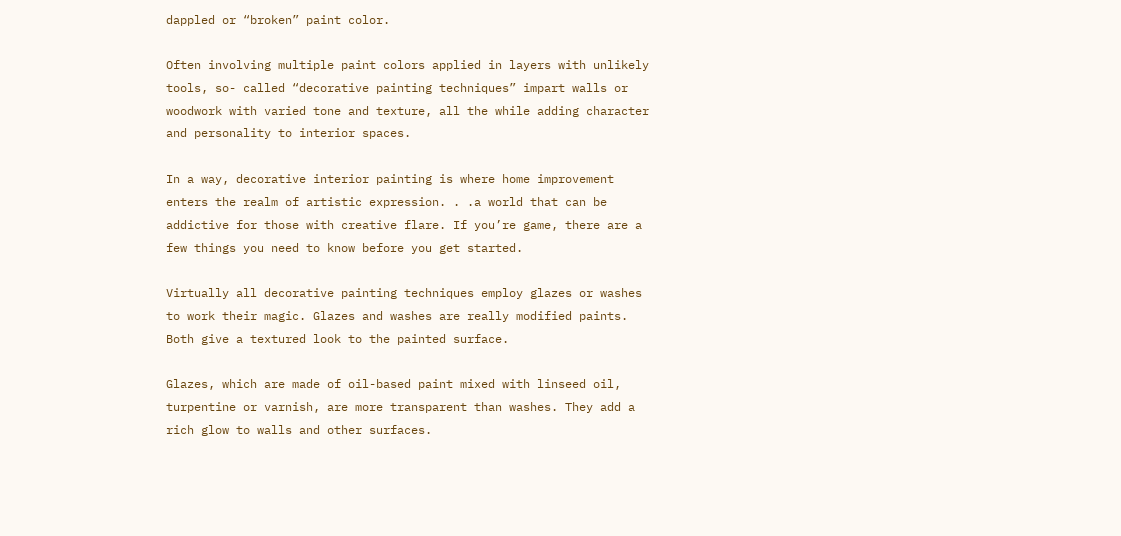dappled or “broken” paint color.

Often involving multiple paint colors applied in layers with unlikely tools, so- called “decorative painting techniques” impart walls or woodwork with varied tone and texture, all the while adding character and personality to interior spaces.

In a way, decorative interior painting is where home improvement enters the realm of artistic expression. . .a world that can be addictive for those with creative flare. If you’re game, there are a few things you need to know before you get started.

Virtually all decorative painting techniques employ glazes or washes to work their magic. Glazes and washes are really modified paints. Both give a textured look to the painted surface.

Glazes, which are made of oil-based paint mixed with linseed oil, turpentine or varnish, are more transparent than washes. They add a rich glow to walls and other surfaces.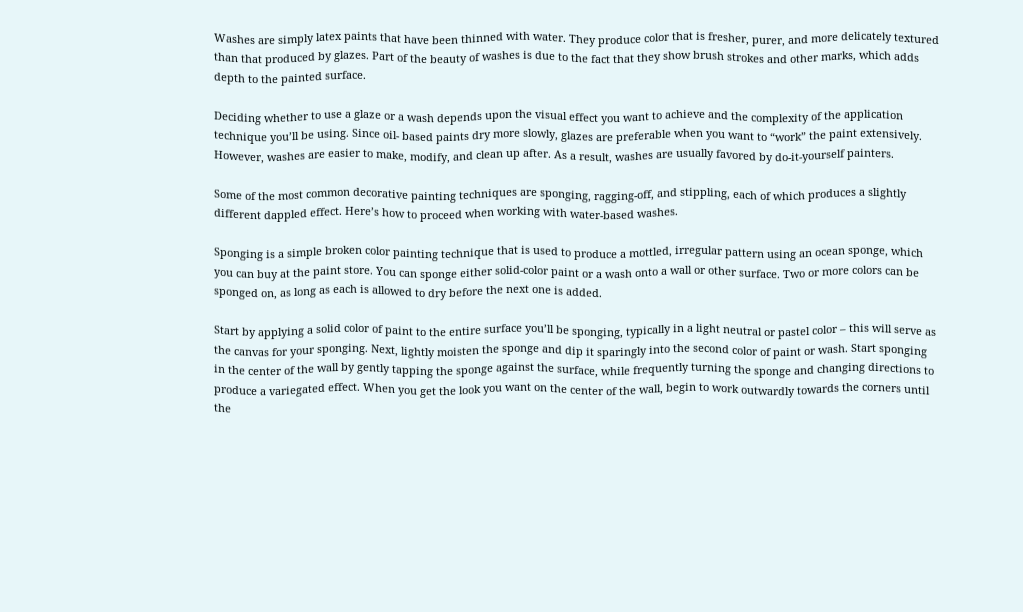Washes are simply latex paints that have been thinned with water. They produce color that is fresher, purer, and more delicately textured than that produced by glazes. Part of the beauty of washes is due to the fact that they show brush strokes and other marks, which adds depth to the painted surface.

Deciding whether to use a glaze or a wash depends upon the visual effect you want to achieve and the complexity of the application technique you’ll be using. Since oil- based paints dry more slowly, glazes are preferable when you want to “work” the paint extensively. However, washes are easier to make, modify, and clean up after. As a result, washes are usually favored by do-it-yourself painters.

Some of the most common decorative painting techniques are sponging, ragging-off, and stippling, each of which produces a slightly different dappled effect. Here’s how to proceed when working with water-based washes.

Sponging is a simple broken color painting technique that is used to produce a mottled, irregular pattern using an ocean sponge, which you can buy at the paint store. You can sponge either solid-color paint or a wash onto a wall or other surface. Two or more colors can be sponged on, as long as each is allowed to dry before the next one is added.

Start by applying a solid color of paint to the entire surface you’ll be sponging, typically in a light neutral or pastel color – this will serve as the canvas for your sponging. Next, lightly moisten the sponge and dip it sparingly into the second color of paint or wash. Start sponging in the center of the wall by gently tapping the sponge against the surface, while frequently turning the sponge and changing directions to produce a variegated effect. When you get the look you want on the center of the wall, begin to work outwardly towards the corners until the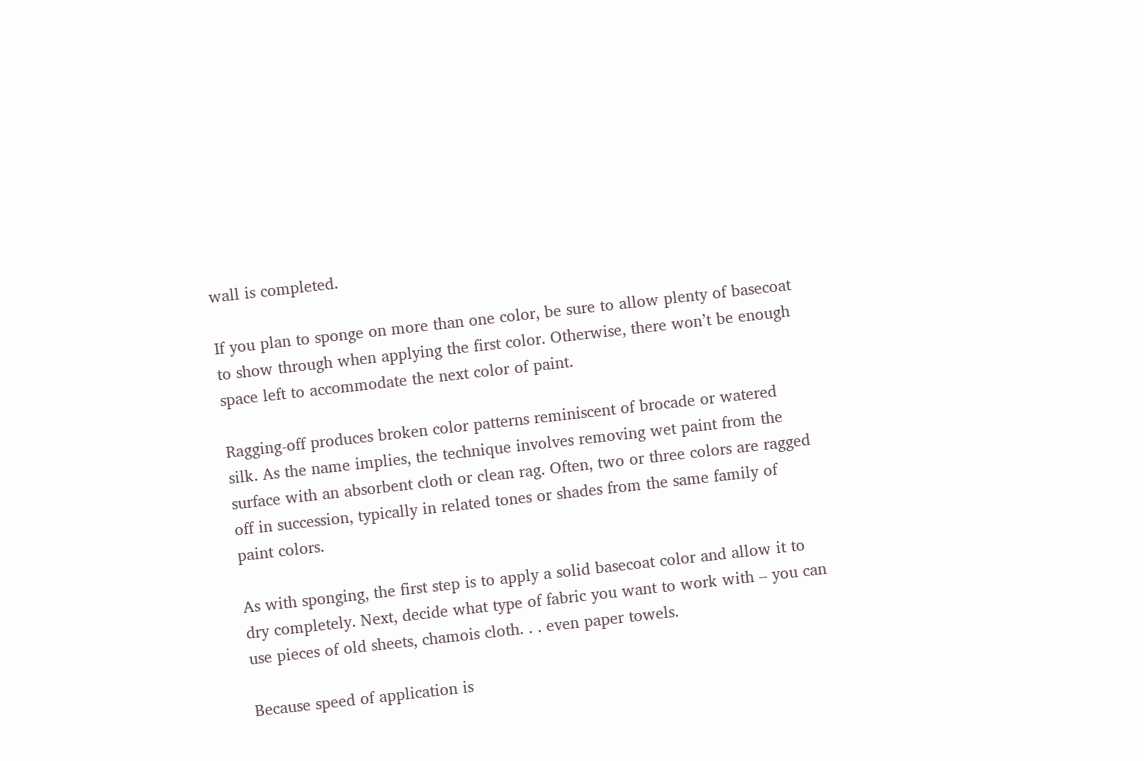wall is completed.

If you plan to sponge on more than one color, be sure to allow plenty of basecoat to show through when applying the first color. Otherwise, there won’t be enough space left to accommodate the next color of paint.

Ragging-off produces broken color patterns reminiscent of brocade or watered silk. As the name implies, the technique involves removing wet paint from the surface with an absorbent cloth or clean rag. Often, two or three colors are ragged off in succession, typically in related tones or shades from the same family of paint colors.

As with sponging, the first step is to apply a solid basecoat color and allow it to dry completely. Next, decide what type of fabric you want to work with – you can use pieces of old sheets, chamois cloth. . . even paper towels.

Because speed of application is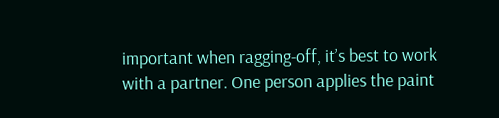important when ragging-off, it’s best to work with a partner. One person applies the paint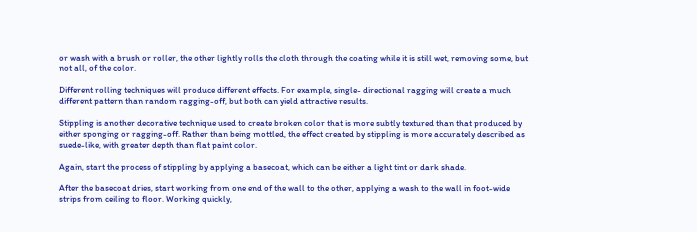or wash with a brush or roller, the other lightly rolls the cloth through the coating while it is still wet, removing some, but not all, of the color.

Different rolling techniques will produce different effects. For example, single- directional ragging will create a much different pattern than random ragging-off, but both can yield attractive results.

Stippling is another decorative technique used to create broken color that is more subtly textured than that produced by either sponging or ragging-off. Rather than being mottled, the effect created by stippling is more accurately described as suede-like, with greater depth than flat paint color.

Again, start the process of stippling by applying a basecoat, which can be either a light tint or dark shade.

After the basecoat dries, start working from one end of the wall to the other, applying a wash to the wall in foot-wide strips from ceiling to floor. Working quickly,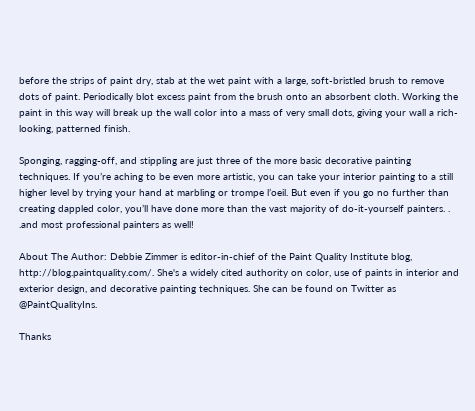before the strips of paint dry, stab at the wet paint with a large, soft-bristled brush to remove dots of paint. Periodically blot excess paint from the brush onto an absorbent cloth. Working the paint in this way will break up the wall color into a mass of very small dots, giving your wall a rich-looking, patterned finish.

Sponging, ragging-off, and stippling are just three of the more basic decorative painting techniques. If you’re aching to be even more artistic, you can take your interior painting to a still higher level by trying your hand at marbling or trompe l’oeil. But even if you go no further than creating dappled color, you’ll have done more than the vast majority of do-it-yourself painters. . .and most professional painters as well!

About The Author: Debbie Zimmer is editor-in-chief of the Paint Quality Institute blog, http://blog.paintquality.com/. She's a widely cited authority on color, use of paints in interior and exterior design, and decorative painting techniques. She can be found on Twitter as @PaintQualityIns.

Thanks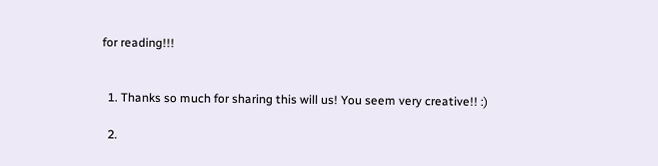for reading!!!


  1. Thanks so much for sharing this will us! You seem very creative!! :)

  2.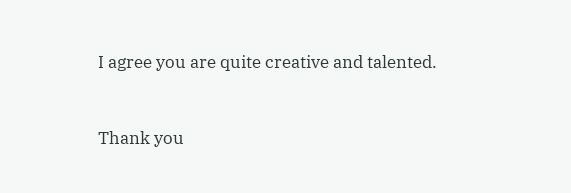I agree you are quite creative and talented.


Thank you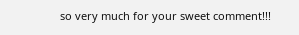so very much for your sweet comment!!!